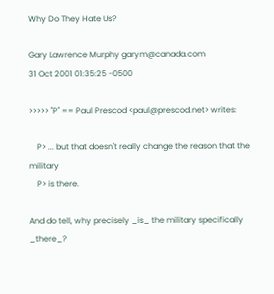Why Do They Hate Us?

Gary Lawrence Murphy garym@canada.com
31 Oct 2001 01:35:25 -0500

>>>>> "P" == Paul Prescod <paul@prescod.net> writes:

    P> ... but that doesn't really change the reason that the military
    P> is there.

And do tell, why precisely _is_ the military specifically _there_?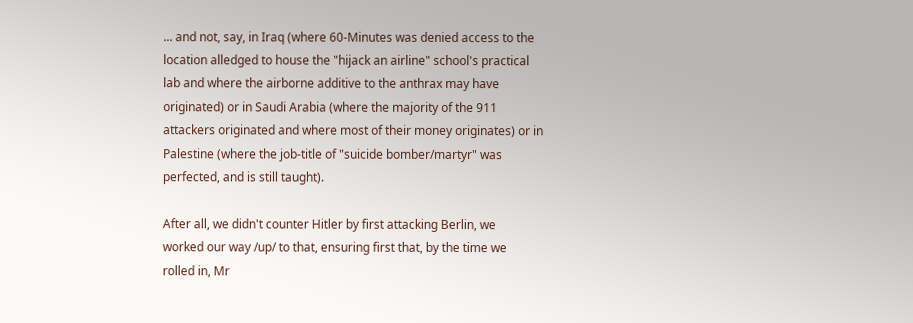... and not, say, in Iraq (where 60-Minutes was denied access to the
location alledged to house the "hijack an airline" school's practical
lab and where the airborne additive to the anthrax may have
originated) or in Saudi Arabia (where the majority of the 911
attackers originated and where most of their money originates) or in
Palestine (where the job-title of "suicide bomber/martyr" was
perfected, and is still taught).

After all, we didn't counter Hitler by first attacking Berlin, we
worked our way /up/ to that, ensuring first that, by the time we
rolled in, Mr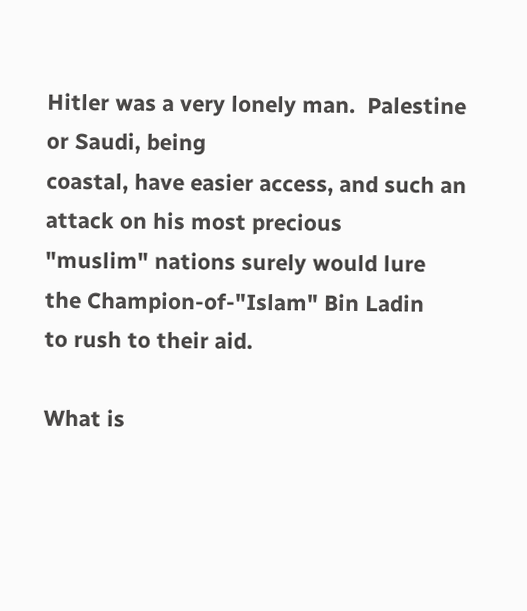Hitler was a very lonely man.  Palestine or Saudi, being
coastal, have easier access, and such an attack on his most precious
"muslim" nations surely would lure the Champion-of-"Islam" Bin Ladin
to rush to their aid.

What is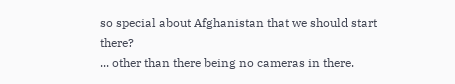so special about Afghanistan that we should start there?
... other than there being no cameras in there.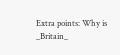Extra points: Why is _Britain_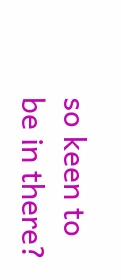so keen to be in there?